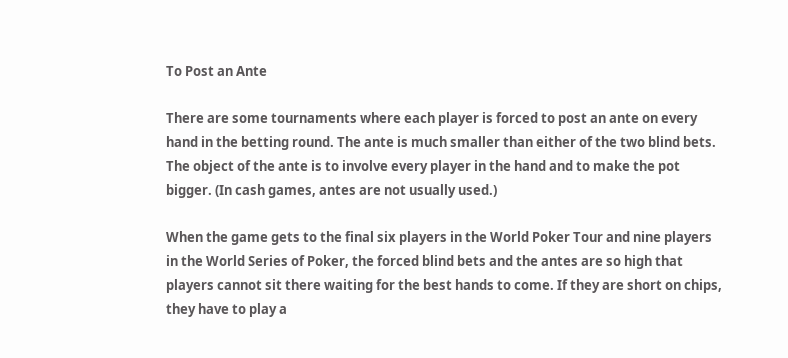To Post an Ante

There are some tournaments where each player is forced to post an ante on every hand in the betting round. The ante is much smaller than either of the two blind bets. The object of the ante is to involve every player in the hand and to make the pot bigger. (In cash games, antes are not usually used.)

When the game gets to the final six players in the World Poker Tour and nine players in the World Series of Poker, the forced blind bets and the antes are so high that players cannot sit there waiting for the best hands to come. If they are short on chips, they have to play a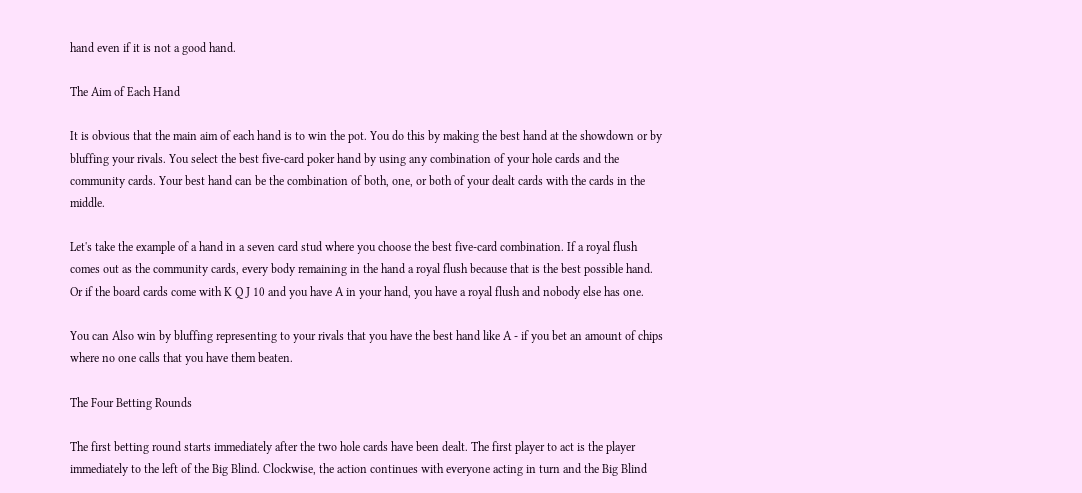hand even if it is not a good hand.

The Aim of Each Hand

It is obvious that the main aim of each hand is to win the pot. You do this by making the best hand at the showdown or by bluffing your rivals. You select the best five-card poker hand by using any combination of your hole cards and the community cards. Your best hand can be the combination of both, one, or both of your dealt cards with the cards in the middle.

Let's take the example of a hand in a seven card stud where you choose the best five-card combination. If a royal flush comes out as the community cards, every body remaining in the hand a royal flush because that is the best possible hand. Or if the board cards come with K Q J 10 and you have A in your hand, you have a royal flush and nobody else has one.

You can Also win by bluffing representing to your rivals that you have the best hand like A - if you bet an amount of chips where no one calls that you have them beaten.

The Four Betting Rounds

The first betting round starts immediately after the two hole cards have been dealt. The first player to act is the player immediately to the left of the Big Blind. Clockwise, the action continues with everyone acting in turn and the Big Blind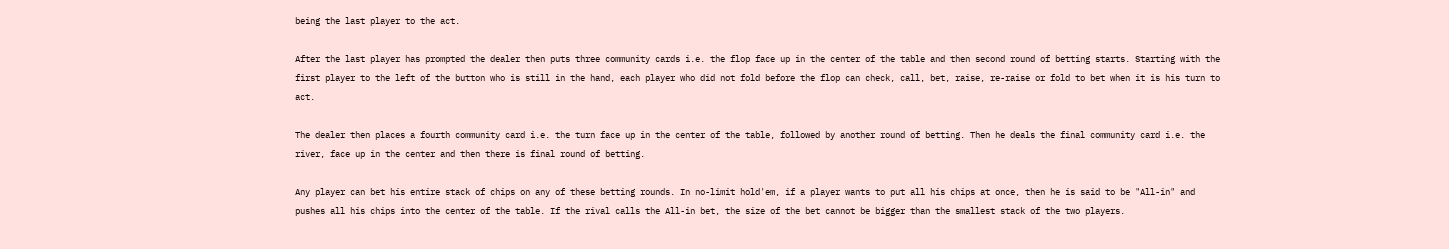being the last player to the act.

After the last player has prompted the dealer then puts three community cards i.e. the flop face up in the center of the table and then second round of betting starts. Starting with the first player to the left of the button who is still in the hand, each player who did not fold before the flop can check, call, bet, raise, re-raise or fold to bet when it is his turn to act.

The dealer then places a fourth community card i.e. the turn face up in the center of the table, followed by another round of betting. Then he deals the final community card i.e. the river, face up in the center and then there is final round of betting.

Any player can bet his entire stack of chips on any of these betting rounds. In no-limit hold'em, if a player wants to put all his chips at once, then he is said to be "All-in" and pushes all his chips into the center of the table. If the rival calls the All-in bet, the size of the bet cannot be bigger than the smallest stack of the two players.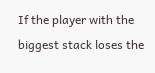If the player with the biggest stack loses the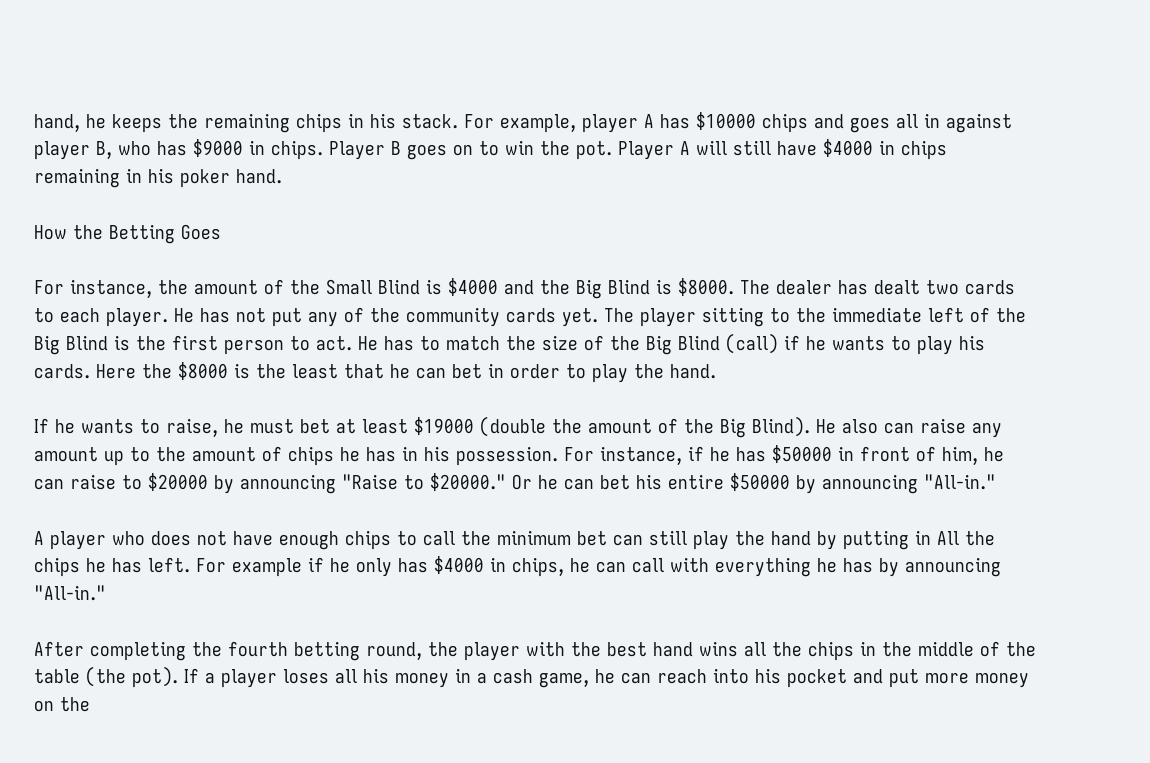hand, he keeps the remaining chips in his stack. For example, player A has $10000 chips and goes all in against player B, who has $9000 in chips. Player B goes on to win the pot. Player A will still have $4000 in chips remaining in his poker hand.

How the Betting Goes

For instance, the amount of the Small Blind is $4000 and the Big Blind is $8000. The dealer has dealt two cards to each player. He has not put any of the community cards yet. The player sitting to the immediate left of the Big Blind is the first person to act. He has to match the size of the Big Blind (call) if he wants to play his cards. Here the $8000 is the least that he can bet in order to play the hand.

If he wants to raise, he must bet at least $19000 (double the amount of the Big Blind). He also can raise any amount up to the amount of chips he has in his possession. For instance, if he has $50000 in front of him, he can raise to $20000 by announcing "Raise to $20000." Or he can bet his entire $50000 by announcing "All-in."

A player who does not have enough chips to call the minimum bet can still play the hand by putting in All the chips he has left. For example if he only has $4000 in chips, he can call with everything he has by announcing "All-in."

After completing the fourth betting round, the player with the best hand wins all the chips in the middle of the table (the pot). If a player loses all his money in a cash game, he can reach into his pocket and put more money on the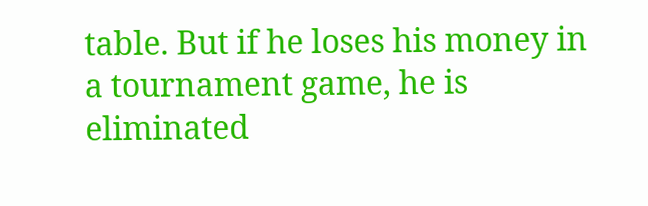table. But if he loses his money in a tournament game, he is eliminated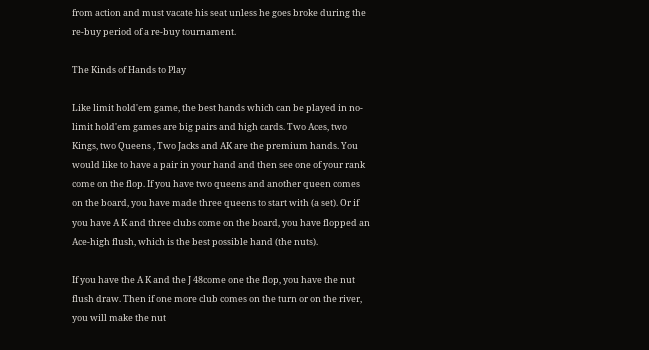from action and must vacate his seat unless he goes broke during the re-buy period of a re-buy tournament.

The Kinds of Hands to Play

Like limit hold'em game, the best hands which can be played in no-limit hold'em games are big pairs and high cards. Two Aces, two Kings, two Queens , Two Jacks and AK are the premium hands. You would like to have a pair in your hand and then see one of your rank come on the flop. If you have two queens and another queen comes on the board, you have made three queens to start with (a set). Or if you have A K and three clubs come on the board, you have flopped an Ace-high flush, which is the best possible hand (the nuts).

If you have the A K and the J 48come one the flop, you have the nut flush draw. Then if one more club comes on the turn or on the river, you will make the nut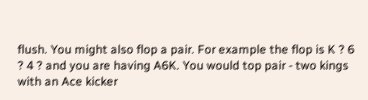flush. You might also flop a pair. For example the flop is K ? 6 ? 4 ? and you are having A6K. You would top pair - two kings with an Ace kicker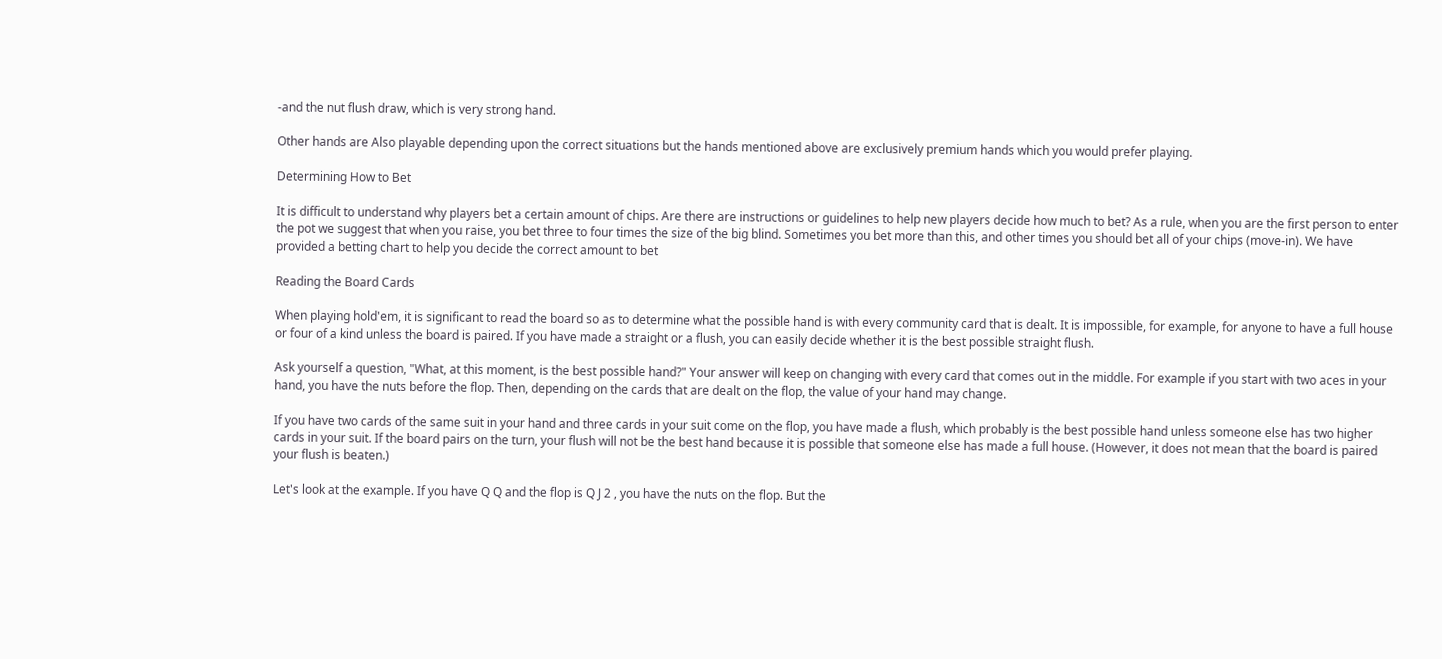-and the nut flush draw, which is very strong hand.

Other hands are Also playable depending upon the correct situations but the hands mentioned above are exclusively premium hands which you would prefer playing.

Determining How to Bet

It is difficult to understand why players bet a certain amount of chips. Are there are instructions or guidelines to help new players decide how much to bet? As a rule, when you are the first person to enter the pot we suggest that when you raise, you bet three to four times the size of the big blind. Sometimes you bet more than this, and other times you should bet all of your chips (move-in). We have provided a betting chart to help you decide the correct amount to bet

Reading the Board Cards

When playing hold'em, it is significant to read the board so as to determine what the possible hand is with every community card that is dealt. It is impossible, for example, for anyone to have a full house or four of a kind unless the board is paired. If you have made a straight or a flush, you can easily decide whether it is the best possible straight flush.

Ask yourself a question, "What, at this moment, is the best possible hand?" Your answer will keep on changing with every card that comes out in the middle. For example if you start with two aces in your hand, you have the nuts before the flop. Then, depending on the cards that are dealt on the flop, the value of your hand may change.

If you have two cards of the same suit in your hand and three cards in your suit come on the flop, you have made a flush, which probably is the best possible hand unless someone else has two higher cards in your suit. If the board pairs on the turn, your flush will not be the best hand because it is possible that someone else has made a full house. (However, it does not mean that the board is paired your flush is beaten.)

Let's look at the example. If you have Q Q and the flop is Q J 2 , you have the nuts on the flop. But the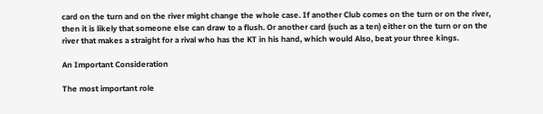card on the turn and on the river might change the whole case. If another Club comes on the turn or on the river, then it is likely that someone else can draw to a flush. Or another card (such as a ten) either on the turn or on the river that makes a straight for a rival who has the KT in his hand, which would Also, beat your three kings.

An Important Consideration

The most important role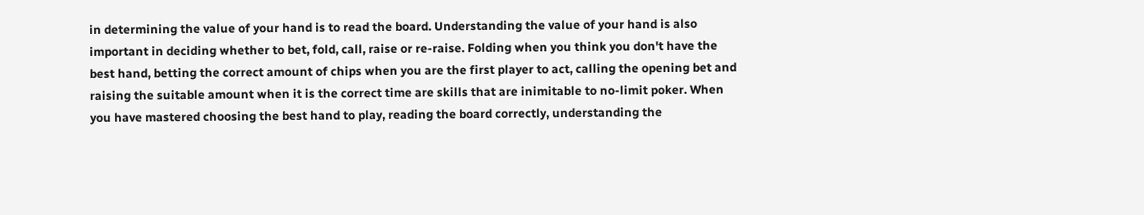in determining the value of your hand is to read the board. Understanding the value of your hand is also important in deciding whether to bet, fold, call, raise or re-raise. Folding when you think you don't have the best hand, betting the correct amount of chips when you are the first player to act, calling the opening bet and raising the suitable amount when it is the correct time are skills that are inimitable to no-limit poker. When you have mastered choosing the best hand to play, reading the board correctly, understanding the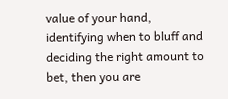value of your hand, identifying when to bluff and deciding the right amount to bet, then you are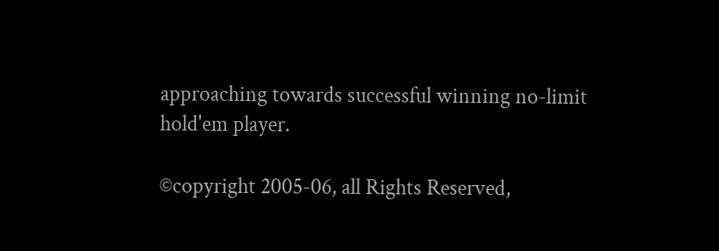approaching towards successful winning no-limit hold'em player.

©copyright 2005-06, all Rights Reserved,